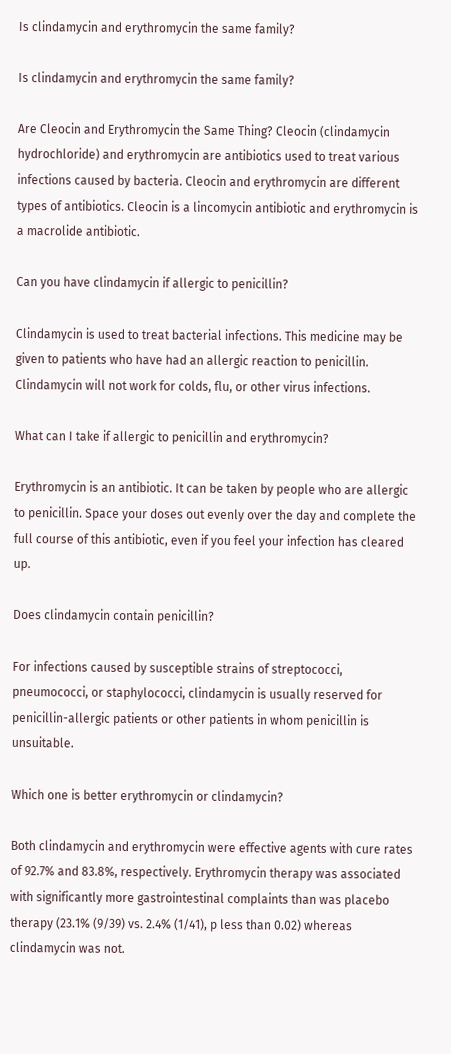Is clindamycin and erythromycin the same family?

Is clindamycin and erythromycin the same family?

Are Cleocin and Erythromycin the Same Thing? Cleocin (clindamycin hydrochloride) and erythromycin are antibiotics used to treat various infections caused by bacteria. Cleocin and erythromycin are different types of antibiotics. Cleocin is a lincomycin antibiotic and erythromycin is a macrolide antibiotic.

Can you have clindamycin if allergic to penicillin?

Clindamycin is used to treat bacterial infections. This medicine may be given to patients who have had an allergic reaction to penicillin. Clindamycin will not work for colds, flu, or other virus infections.

What can I take if allergic to penicillin and erythromycin?

Erythromycin is an antibiotic. It can be taken by people who are allergic to penicillin. Space your doses out evenly over the day and complete the full course of this antibiotic, even if you feel your infection has cleared up.

Does clindamycin contain penicillin?

For infections caused by susceptible strains of streptococci, pneumococci, or staphylococci, clindamycin is usually reserved for penicillin-allergic patients or other patients in whom penicillin is unsuitable.

Which one is better erythromycin or clindamycin?

Both clindamycin and erythromycin were effective agents with cure rates of 92.7% and 83.8%, respectively. Erythromycin therapy was associated with significantly more gastrointestinal complaints than was placebo therapy (23.1% (9/39) vs. 2.4% (1/41), p less than 0.02) whereas clindamycin was not.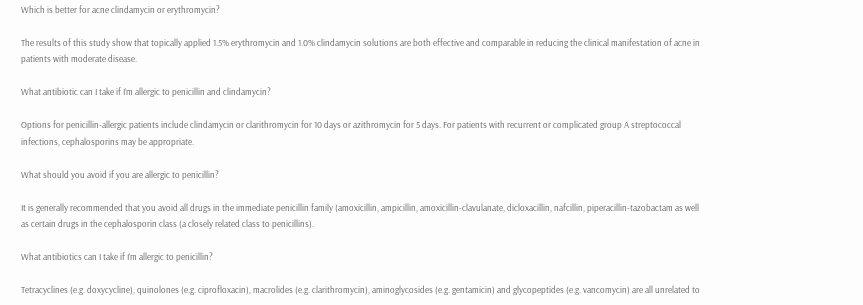Which is better for acne clindamycin or erythromycin?

The results of this study show that topically applied 1.5% erythromycin and 1.0% clindamycin solutions are both effective and comparable in reducing the clinical manifestation of acne in patients with moderate disease.

What antibiotic can I take if I’m allergic to penicillin and clindamycin?

Options for penicillin-allergic patients include clindamycin or clarithromycin for 10 days or azithromycin for 5 days. For patients with recurrent or complicated group A streptococcal infections, cephalosporins may be appropriate.

What should you avoid if you are allergic to penicillin?

It is generally recommended that you avoid all drugs in the immediate penicillin family (amoxicillin, ampicillin, amoxicillin-clavulanate, dicloxacillin, nafcillin, piperacillin-tazobactam as well as certain drugs in the cephalosporin class (a closely related class to penicillins).

What antibiotics can I take if I’m allergic to penicillin?

Tetracyclines (e.g. doxycycline), quinolones (e.g. ciprofloxacin), macrolides (e.g. clarithromycin), aminoglycosides (e.g. gentamicin) and glycopeptides (e.g. vancomycin) are all unrelated to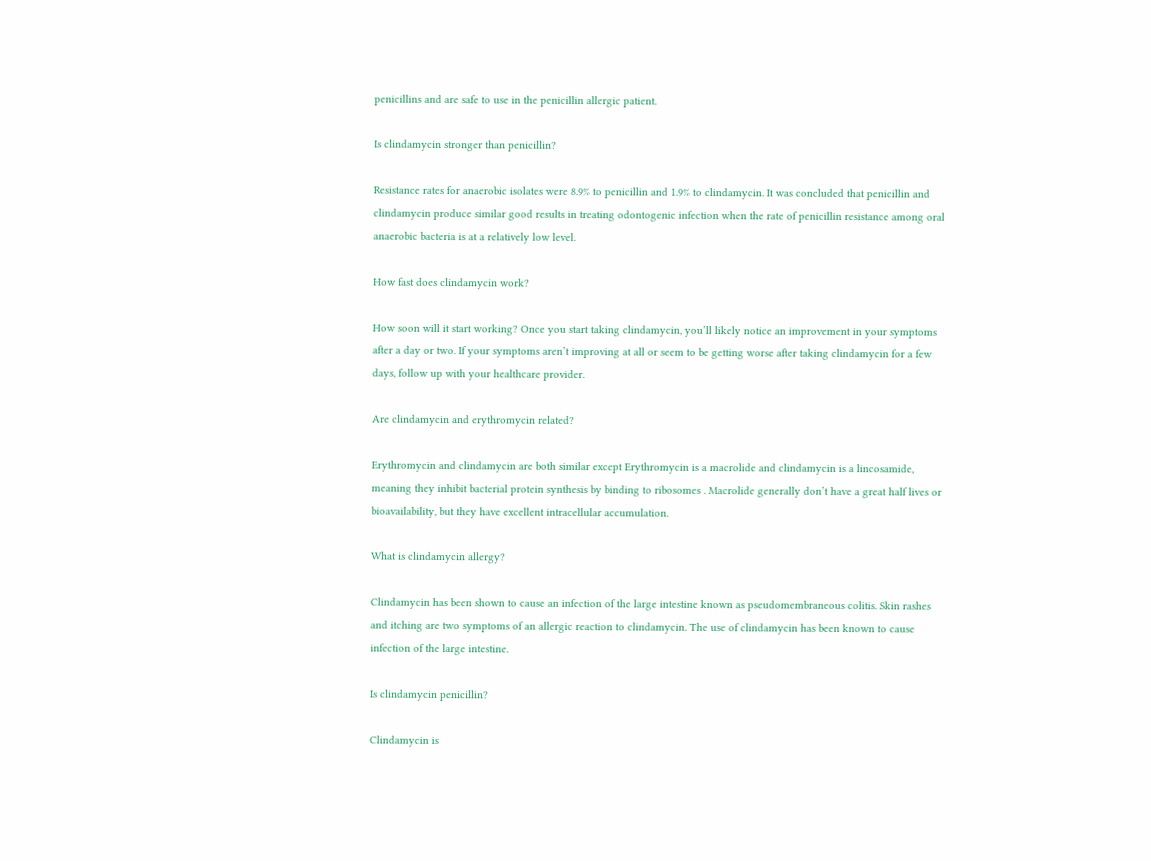penicillins and are safe to use in the penicillin allergic patient.

Is clindamycin stronger than penicillin?

Resistance rates for anaerobic isolates were 8.9% to penicillin and 1.9% to clindamycin. It was concluded that penicillin and clindamycin produce similar good results in treating odontogenic infection when the rate of penicillin resistance among oral anaerobic bacteria is at a relatively low level.

How fast does clindamycin work?

How soon will it start working? Once you start taking clindamycin, you’ll likely notice an improvement in your symptoms after a day or two. If your symptoms aren’t improving at all or seem to be getting worse after taking clindamycin for a few days, follow up with your healthcare provider.

Are clindamycin and erythromycin related?

Erythromycin and clindamycin are both similar except Erythromycin is a macrolide and clindamycin is a lincosamide, meaning they inhibit bacterial protein synthesis by binding to ribosomes . Macrolide generally don’t have a great half lives or bioavailability, but they have excellent intracellular accumulation.

What is clindamycin allergy?

Clindamycin has been shown to cause an infection of the large intestine known as pseudomembraneous colitis. Skin rashes and itching are two symptoms of an allergic reaction to clindamycin. The use of clindamycin has been known to cause infection of the large intestine.

Is clindamycin penicillin?

Clindamycin is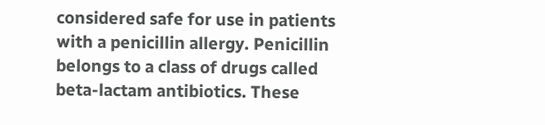considered safe for use in patients with a penicillin allergy. Penicillin belongs to a class of drugs called beta-lactam antibiotics. These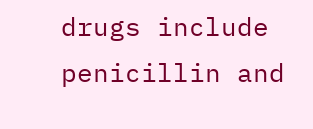drugs include penicillin and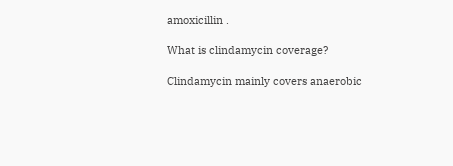amoxicillin .

What is clindamycin coverage?

Clindamycin mainly covers anaerobic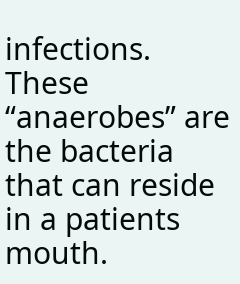infections. These “anaerobes” are the bacteria that can reside in a patients mouth.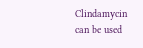Clindamycin can be used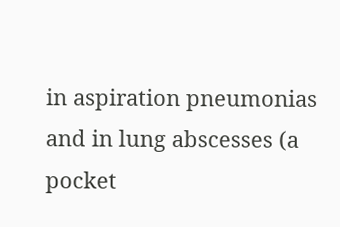in aspiration pneumonias and in lung abscesses (a pocket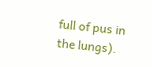full of pus in the lungs).